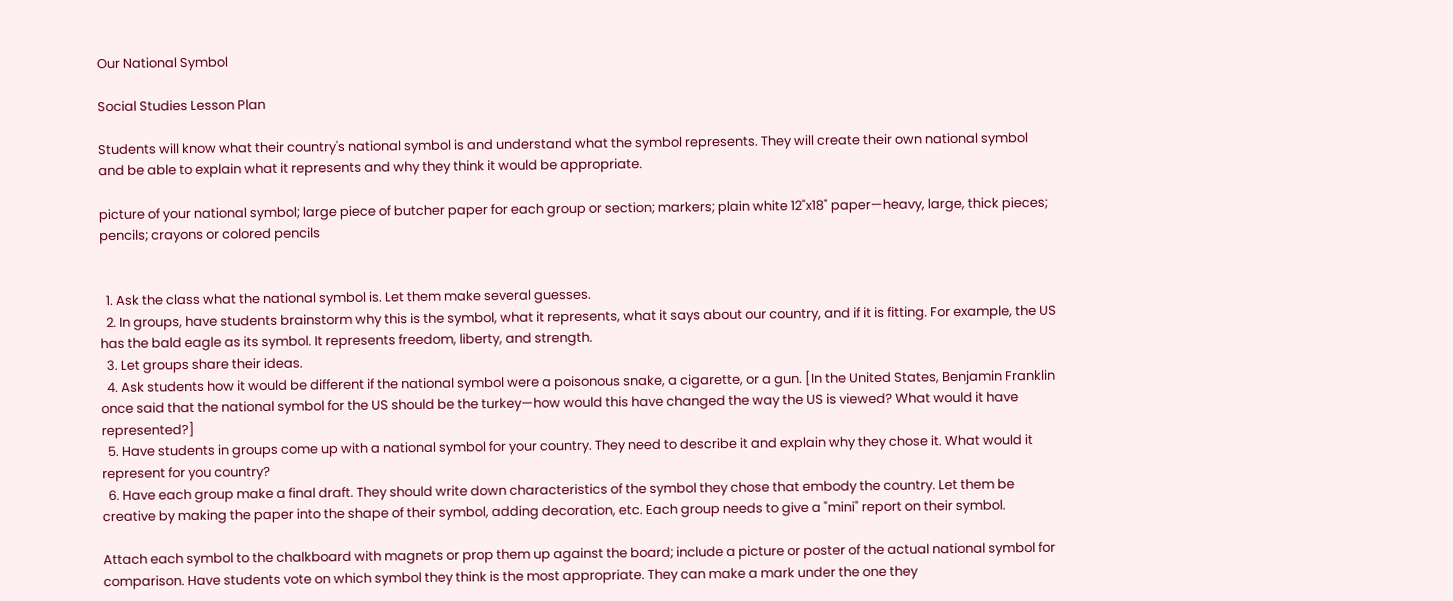Our National Symbol

Social Studies Lesson Plan

Students will know what their country's national symbol is and understand what the symbol represents. They will create their own national symbol and be able to explain what it represents and why they think it would be appropriate.

picture of your national symbol; large piece of butcher paper for each group or section; markers; plain white 12"x18" paper—heavy, large, thick pieces; pencils; crayons or colored pencils


  1. Ask the class what the national symbol is. Let them make several guesses.
  2. In groups, have students brainstorm why this is the symbol, what it represents, what it says about our country, and if it is fitting. For example, the US has the bald eagle as its symbol. It represents freedom, liberty, and strength.
  3. Let groups share their ideas.
  4. Ask students how it would be different if the national symbol were a poisonous snake, a cigarette, or a gun. [In the United States, Benjamin Franklin once said that the national symbol for the US should be the turkey—how would this have changed the way the US is viewed? What would it have represented?]
  5. Have students in groups come up with a national symbol for your country. They need to describe it and explain why they chose it. What would it represent for you country?
  6. Have each group make a final draft. They should write down characteristics of the symbol they chose that embody the country. Let them be creative by making the paper into the shape of their symbol, adding decoration, etc. Each group needs to give a "mini" report on their symbol.

Attach each symbol to the chalkboard with magnets or prop them up against the board; include a picture or poster of the actual national symbol for comparison. Have students vote on which symbol they think is the most appropriate. They can make a mark under the one they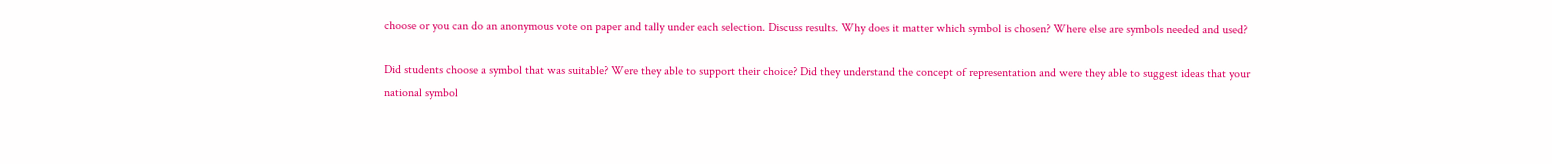choose or you can do an anonymous vote on paper and tally under each selection. Discuss results. Why does it matter which symbol is chosen? Where else are symbols needed and used?

Did students choose a symbol that was suitable? Were they able to support their choice? Did they understand the concept of representation and were they able to suggest ideas that your national symbol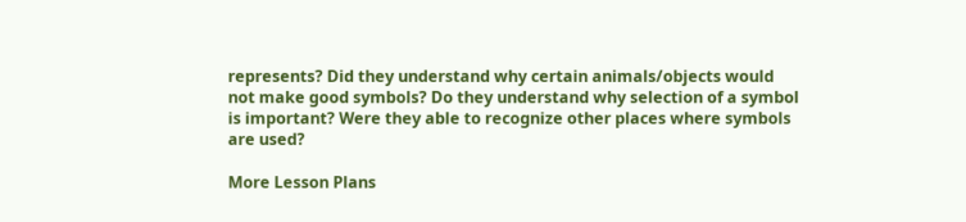represents? Did they understand why certain animals/objects would not make good symbols? Do they understand why selection of a symbol is important? Were they able to recognize other places where symbols are used?

More Lesson Plans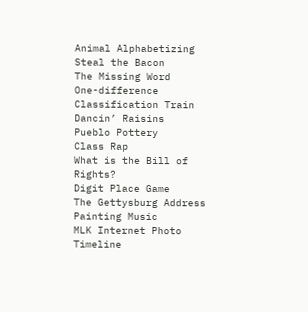Animal Alphabetizing
Steal the Bacon
The Missing Word
One-difference Classification Train
Dancin’ Raisins
Pueblo Pottery
Class Rap
What is the Bill of Rights?
Digit Place Game
The Gettysburg Address
Painting Music
MLK Internet Photo Timeline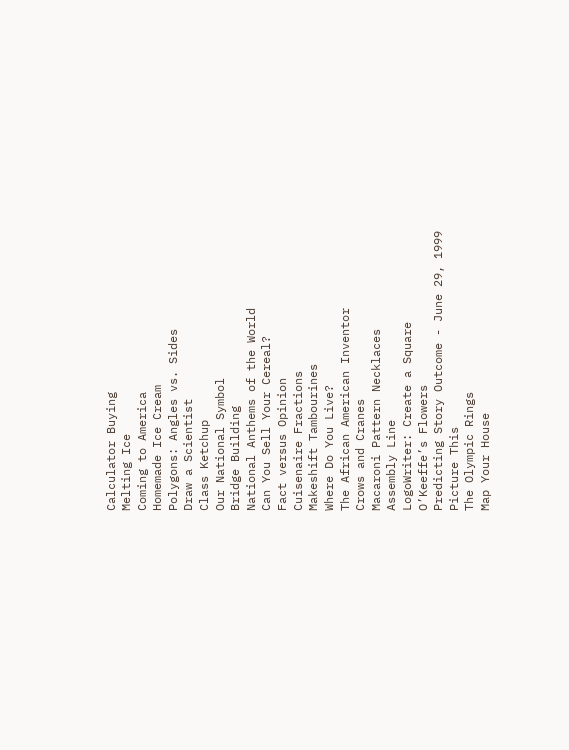Calculator Buying
Melting Ice
Coming to America
Homemade Ice Cream
Polygons: Angles vs. Sides
Draw a Scientist
Class Ketchup
Our National Symbol
Bridge Building
National Anthems of the World
Can You Sell Your Cereal?
Fact versus Opinion
Cuisenaire Fractions
Makeshift Tambourines
Where Do You Live?
The African American Inventor
Crows and Cranes
Macaroni Pattern Necklaces
Assembly Line
LogoWriter: Create a Square
O’Keeffe’s Flowers
Predicting Story Outcome - June 29, 1999
Picture This
The Olympic Rings
Map Your House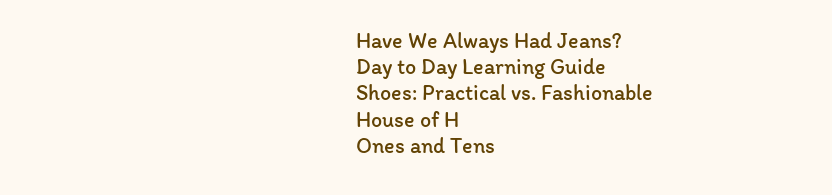Have We Always Had Jeans?
Day to Day Learning Guide
Shoes: Practical vs. Fashionable
House of H
Ones and Tens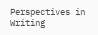Perspectives in Writing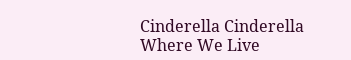Cinderella Cinderella
Where We Live